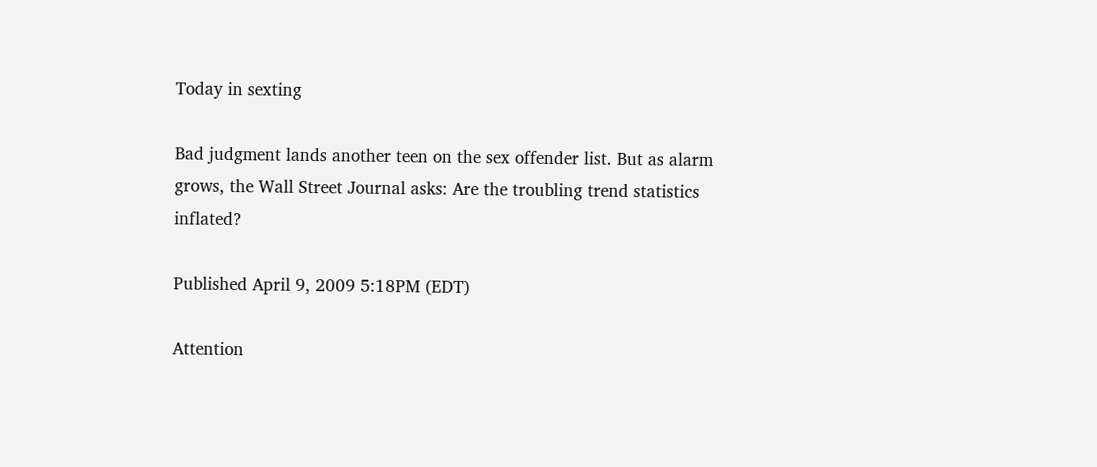Today in sexting

Bad judgment lands another teen on the sex offender list. But as alarm grows, the Wall Street Journal asks: Are the troubling trend statistics inflated?

Published April 9, 2009 5:18PM (EDT)

Attention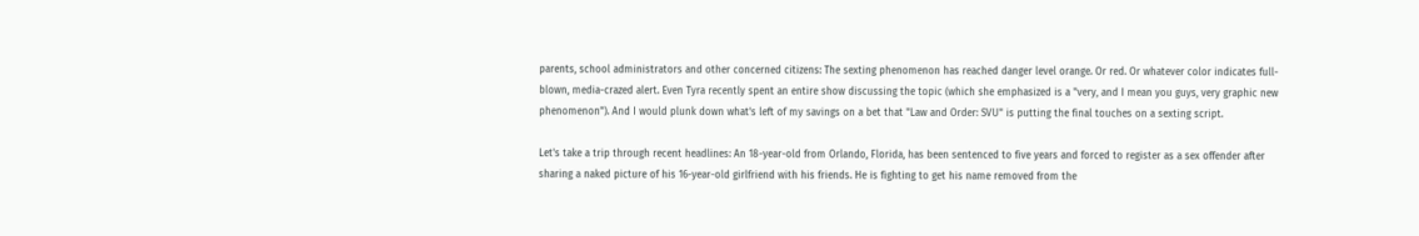parents, school administrators and other concerned citizens: The sexting phenomenon has reached danger level orange. Or red. Or whatever color indicates full-blown, media-crazed alert. Even Tyra recently spent an entire show discussing the topic (which she emphasized is a "very, and I mean you guys, very graphic new phenomenon"). And I would plunk down what's left of my savings on a bet that "Law and Order: SVU" is putting the final touches on a sexting script.

Let's take a trip through recent headlines: An 18-year-old from Orlando, Florida, has been sentenced to five years and forced to register as a sex offender after sharing a naked picture of his 16-year-old girlfriend with his friends. He is fighting to get his name removed from the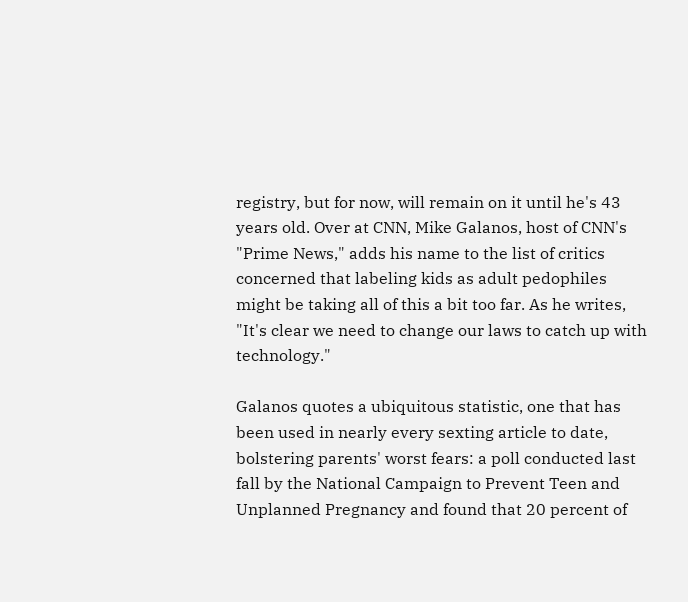registry, but for now, will remain on it until he's 43 years old. Over at CNN, Mike Galanos, host of CNN's "Prime News," adds his name to the list of critics concerned that labeling kids as adult pedophiles might be taking all of this a bit too far. As he writes, "It's clear we need to change our laws to catch up with technology."

Galanos quotes a ubiquitous statistic, one that has been used in nearly every sexting article to date, bolstering parents' worst fears: a poll conducted last fall by the National Campaign to Prevent Teen and Unplanned Pregnancy and found that 20 percent of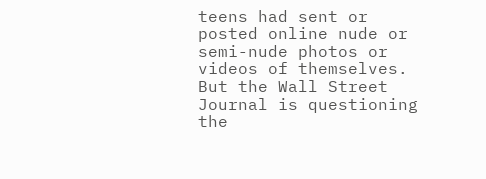teens had sent or posted online nude or semi-nude photos or videos of themselves. But the Wall Street Journal is questioning the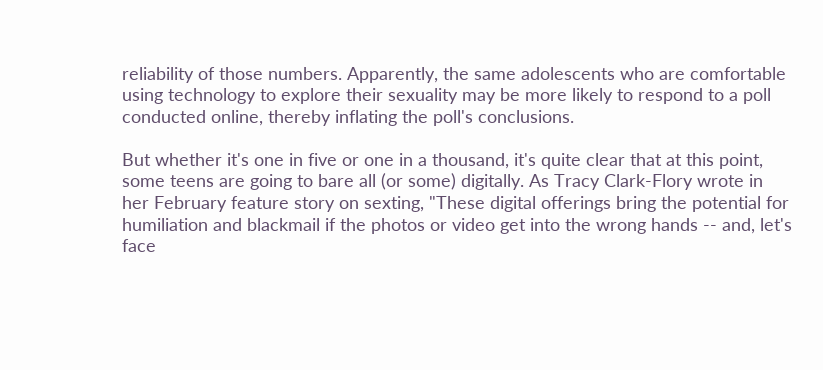reliability of those numbers. Apparently, the same adolescents who are comfortable using technology to explore their sexuality may be more likely to respond to a poll conducted online, thereby inflating the poll's conclusions.

But whether it's one in five or one in a thousand, it's quite clear that at this point, some teens are going to bare all (or some) digitally. As Tracy Clark-Flory wrote in her February feature story on sexting, "These digital offerings bring the potential for humiliation and blackmail if the photos or video get into the wrong hands -- and, let's face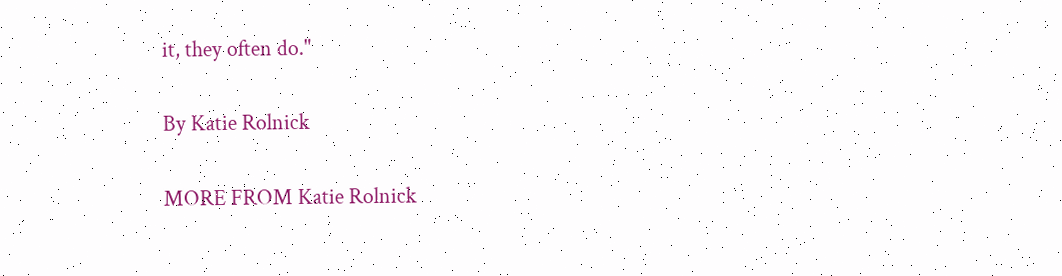it, they often do."

By Katie Rolnick

MORE FROM Katie Rolnick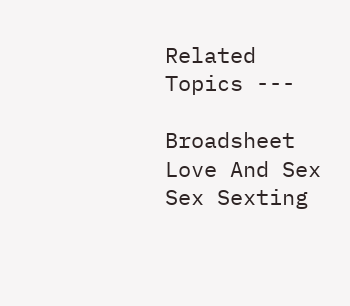Related Topics ---

Broadsheet Love And Sex Sex Sexting